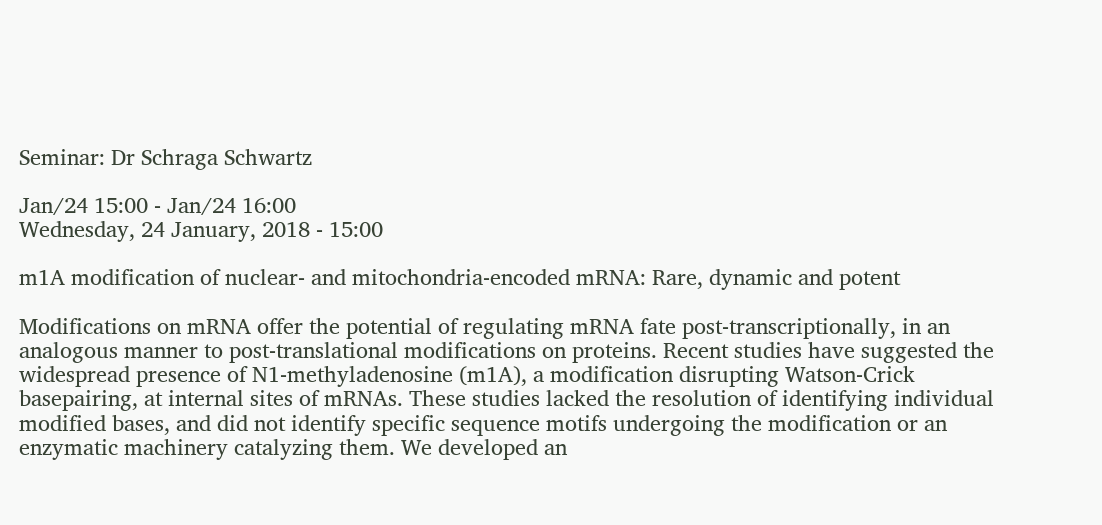Seminar: Dr Schraga Schwartz

Jan/24 15:00 - Jan/24 16:00
Wednesday, 24 January, 2018 - 15:00

m1A modification of nuclear- and mitochondria-encoded mRNA: Rare, dynamic and potent

Modifications on mRNA offer the potential of regulating mRNA fate post-transcriptionally, in an analogous manner to post-translational modifications on proteins. Recent studies have suggested the widespread presence of N1-methyladenosine (m1A), a modification disrupting Watson-Crick basepairing, at internal sites of mRNAs. These studies lacked the resolution of identifying individual modified bases, and did not identify specific sequence motifs undergoing the modification or an enzymatic machinery catalyzing them. We developed an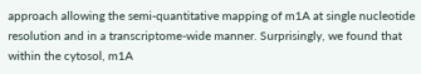approach allowing the semi-quantitative mapping of m1A at single nucleotide resolution and in a transcriptome-wide manner. Surprisingly, we found that within the cytosol, m1A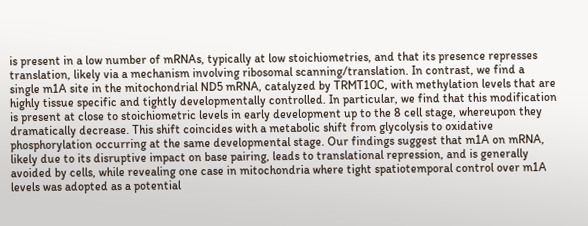is present in a low number of mRNAs, typically at low stoichiometries, and that its presence represses translation, likely via a mechanism involving ribosomal scanning/translation. In contrast, we find a single m1A site in the mitochondrial ND5 mRNA, catalyzed by TRMT10C, with methylation levels that are highly tissue specific and tightly developmentally controlled. In particular, we find that this modification is present at close to stoichiometric levels in early development up to the 8 cell stage, whereupon they dramatically decrease. This shift coincides with a metabolic shift from glycolysis to oxidative phosphorylation occurring at the same developmental stage. Our findings suggest that m1A on mRNA, likely due to its disruptive impact on base pairing, leads to translational repression, and is generally avoided by cells, while revealing one case in mitochondria where tight spatiotemporal control over m1A levels was adopted as a potential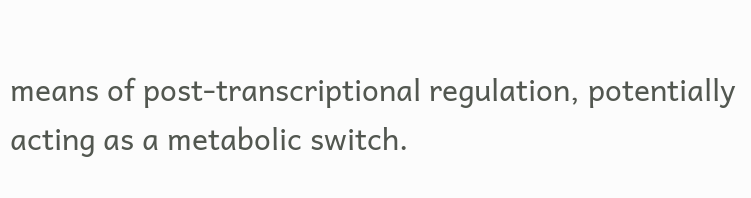means of post-transcriptional regulation, potentially acting as a metabolic switch.